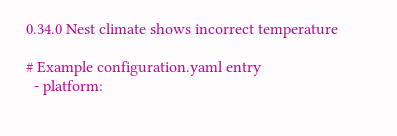0.34.0 Nest climate shows incorrect temperature

# Example configuration.yaml entry
  - platform: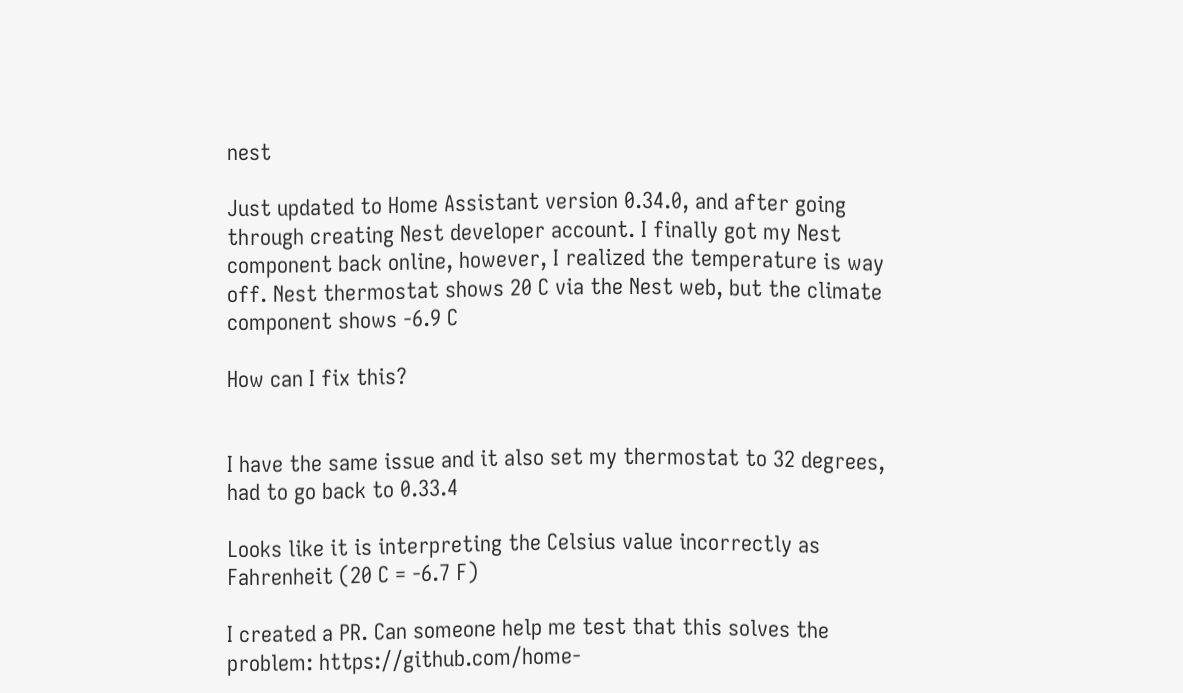nest

Just updated to Home Assistant version 0.34.0, and after going through creating Nest developer account. I finally got my Nest component back online, however, I realized the temperature is way off. Nest thermostat shows 20 C via the Nest web, but the climate component shows -6.9 C

How can I fix this?


I have the same issue and it also set my thermostat to 32 degrees, had to go back to 0.33.4

Looks like it is interpreting the Celsius value incorrectly as Fahrenheit (20 C = -6.7 F)

I created a PR. Can someone help me test that this solves the problem: https://github.com/home-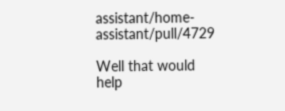assistant/home-assistant/pull/4729

Well that would help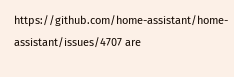https://github.com/home-assistant/home-assistant/issues/4707 are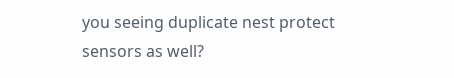you seeing duplicate nest protect sensors as well?